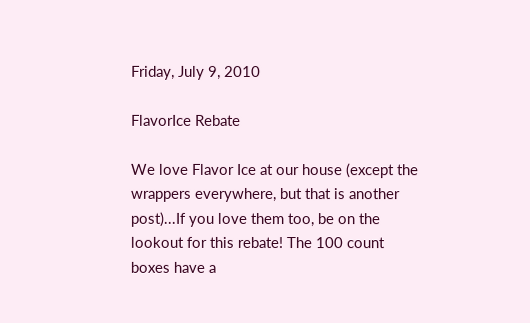Friday, July 9, 2010

FlavorIce Rebate

We love Flavor Ice at our house (except the wrappers everywhere, but that is another post)...If you love them too, be on the lookout for this rebate! The 100 count boxes have a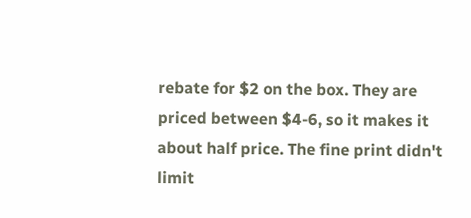rebate for $2 on the box. They are priced between $4-6, so it makes it about half price. The fine print didn't limit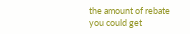the amount of rebate you could get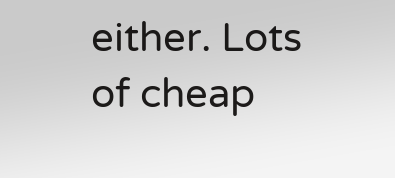either. Lots of cheap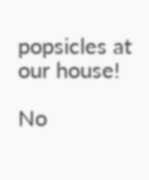popsicles at our house!

No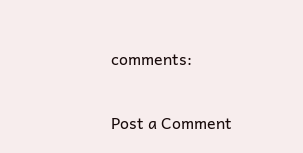comments:

Post a Comment